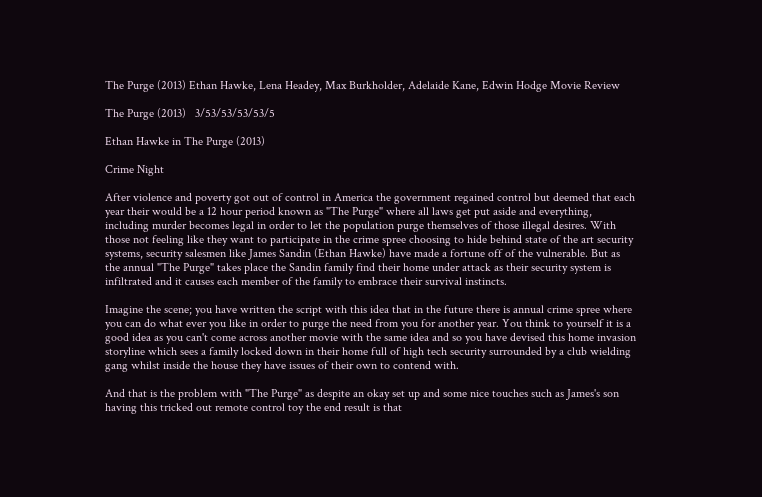The Purge (2013) Ethan Hawke, Lena Headey, Max Burkholder, Adelaide Kane, Edwin Hodge Movie Review

The Purge (2013)   3/53/53/53/53/5

Ethan Hawke in The Purge (2013)

Crime Night

After violence and poverty got out of control in America the government regained control but deemed that each year their would be a 12 hour period known as "The Purge" where all laws get put aside and everything, including murder becomes legal in order to let the population purge themselves of those illegal desires. With those not feeling like they want to participate in the crime spree choosing to hide behind state of the art security systems, security salesmen like James Sandin (Ethan Hawke) have made a fortune off of the vulnerable. But as the annual "The Purge" takes place the Sandin family find their home under attack as their security system is infiltrated and it causes each member of the family to embrace their survival instincts.

Imagine the scene; you have written the script with this idea that in the future there is annual crime spree where you can do what ever you like in order to purge the need from you for another year. You think to yourself it is a good idea as you can't come across another movie with the same idea and so you have devised this home invasion storyline which sees a family locked down in their home full of high tech security surrounded by a club wielding gang whilst inside the house they have issues of their own to contend with.

And that is the problem with "The Purge" as despite an okay set up and some nice touches such as James's son having this tricked out remote control toy the end result is that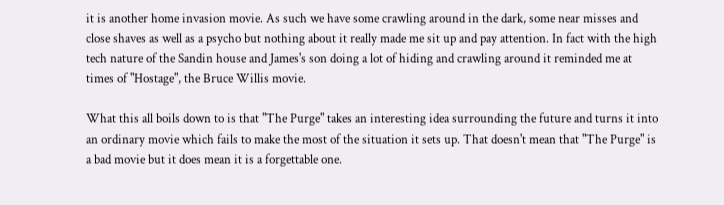it is another home invasion movie. As such we have some crawling around in the dark, some near misses and close shaves as well as a psycho but nothing about it really made me sit up and pay attention. In fact with the high tech nature of the Sandin house and James's son doing a lot of hiding and crawling around it reminded me at times of "Hostage", the Bruce Willis movie.

What this all boils down to is that "The Purge" takes an interesting idea surrounding the future and turns it into an ordinary movie which fails to make the most of the situation it sets up. That doesn't mean that "The Purge" is a bad movie but it does mean it is a forgettable one.